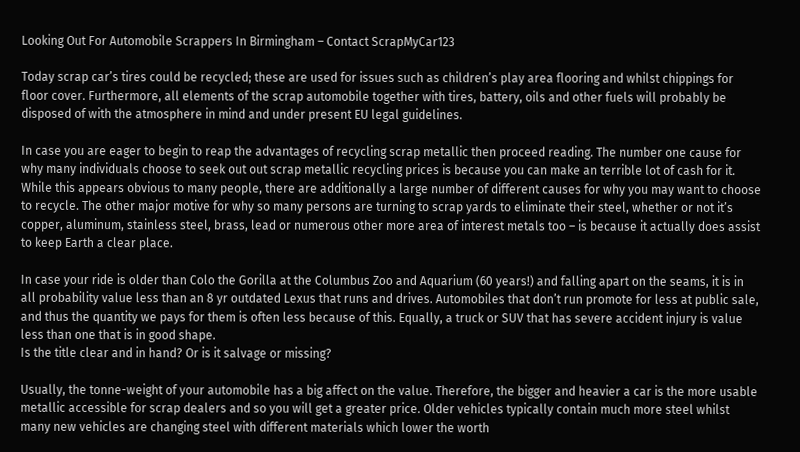Looking Out For Automobile Scrappers In Birmingham – Contact ScrapMyCar123

Today scrap car’s tires could be recycled; these are used for issues such as children’s play area flooring and whilst chippings for floor cover. Furthermore, all elements of the scrap automobile together with tires, battery, oils and other fuels will probably be disposed of with the atmosphere in mind and under present EU legal guidelines.

In case you are eager to begin to reap the advantages of recycling scrap metallic then proceed reading. The number one cause for why many individuals choose to seek out out scrap metallic recycling prices is because you can make an terrible lot of cash for it. While this appears obvious to many people, there are additionally a large number of different causes for why you may want to choose to recycle. The other major motive for why so many persons are turning to scrap yards to eliminate their steel, whether or not it’s copper, aluminum, stainless steel, brass, lead or numerous other more area of interest metals too – is because it actually does assist to keep Earth a clear place.

In case your ride is older than Colo the Gorilla at the Columbus Zoo and Aquarium (60 years!) and falling apart on the seams, it is in all probability value less than an 8 yr outdated Lexus that runs and drives. Automobiles that don’t run promote for less at public sale, and thus the quantity we pays for them is often less because of this. Equally, a truck or SUV that has severe accident injury is value less than one that is in good shape.
Is the title clear and in hand? Or is it salvage or missing?

Usually, the tonne-weight of your automobile has a big affect on the value. Therefore, the bigger and heavier a car is the more usable metallic accessible for scrap dealers and so you will get a greater price. Older vehicles typically contain much more steel whilst many new vehicles are changing steel with different materials which lower the worth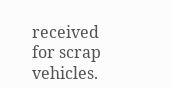received for scrap vehicles.